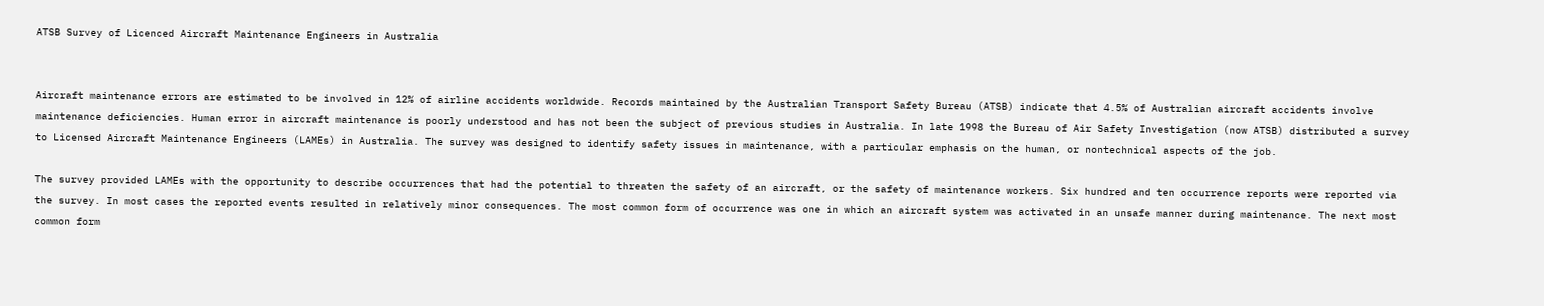ATSB Survey of Licenced Aircraft Maintenance Engineers in Australia


Aircraft maintenance errors are estimated to be involved in 12% of airline accidents worldwide. Records maintained by the Australian Transport Safety Bureau (ATSB) indicate that 4.5% of Australian aircraft accidents involve maintenance deficiencies. Human error in aircraft maintenance is poorly understood and has not been the subject of previous studies in Australia. In late 1998 the Bureau of Air Safety Investigation (now ATSB) distributed a survey to Licensed Aircraft Maintenance Engineers (LAMEs) in Australia. The survey was designed to identify safety issues in maintenance, with a particular emphasis on the human, or nontechnical aspects of the job.

The survey provided LAMEs with the opportunity to describe occurrences that had the potential to threaten the safety of an aircraft, or the safety of maintenance workers. Six hundred and ten occurrence reports were reported via the survey. In most cases the reported events resulted in relatively minor consequences. The most common form of occurrence was one in which an aircraft system was activated in an unsafe manner during maintenance. The next most common form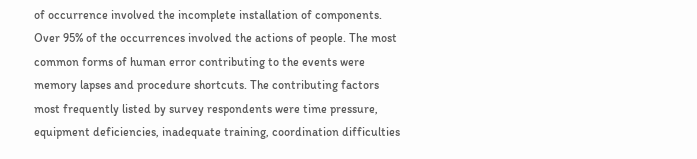of occurrence involved the incomplete installation of components. Over 95% of the occurrences involved the actions of people. The most common forms of human error contributing to the events were memory lapses and procedure shortcuts. The contributing factors most frequently listed by survey respondents were time pressure, equipment deficiencies, inadequate training, coordination difficulties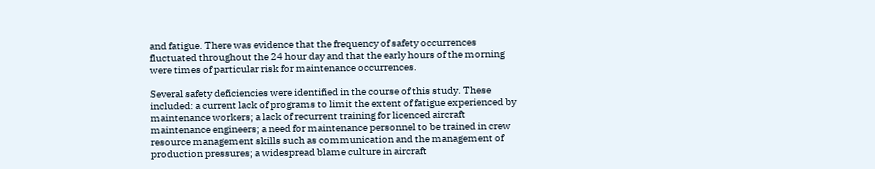and fatigue. There was evidence that the frequency of safety occurrences fluctuated throughout the 24 hour day and that the early hours of the morning were times of particular risk for maintenance occurrences.

Several safety deficiencies were identified in the course of this study. These included: a current lack of programs to limit the extent of fatigue experienced by maintenance workers; a lack of recurrent training for licenced aircraft maintenance engineers; a need for maintenance personnel to be trained in crew resource management skills such as communication and the management of production pressures; a widespread blame culture in aircraft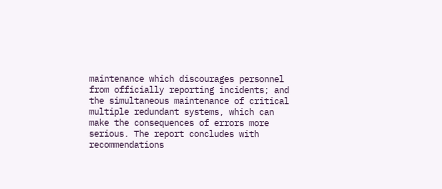maintenance which discourages personnel from officially reporting incidents; and the simultaneous maintenance of critical multiple redundant systems, which can make the consequences of errors more serious. The report concludes with recommendations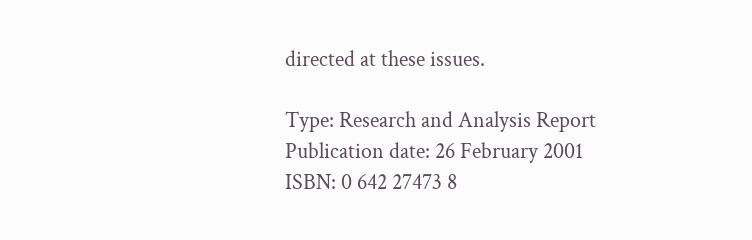directed at these issues.

Type: Research and Analysis Report
Publication date: 26 February 2001
ISBN: 0 642 27473 8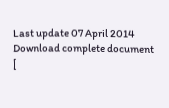Last update 07 April 2014
Download complete document
[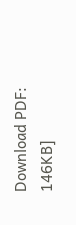Download PDF: 146KB]